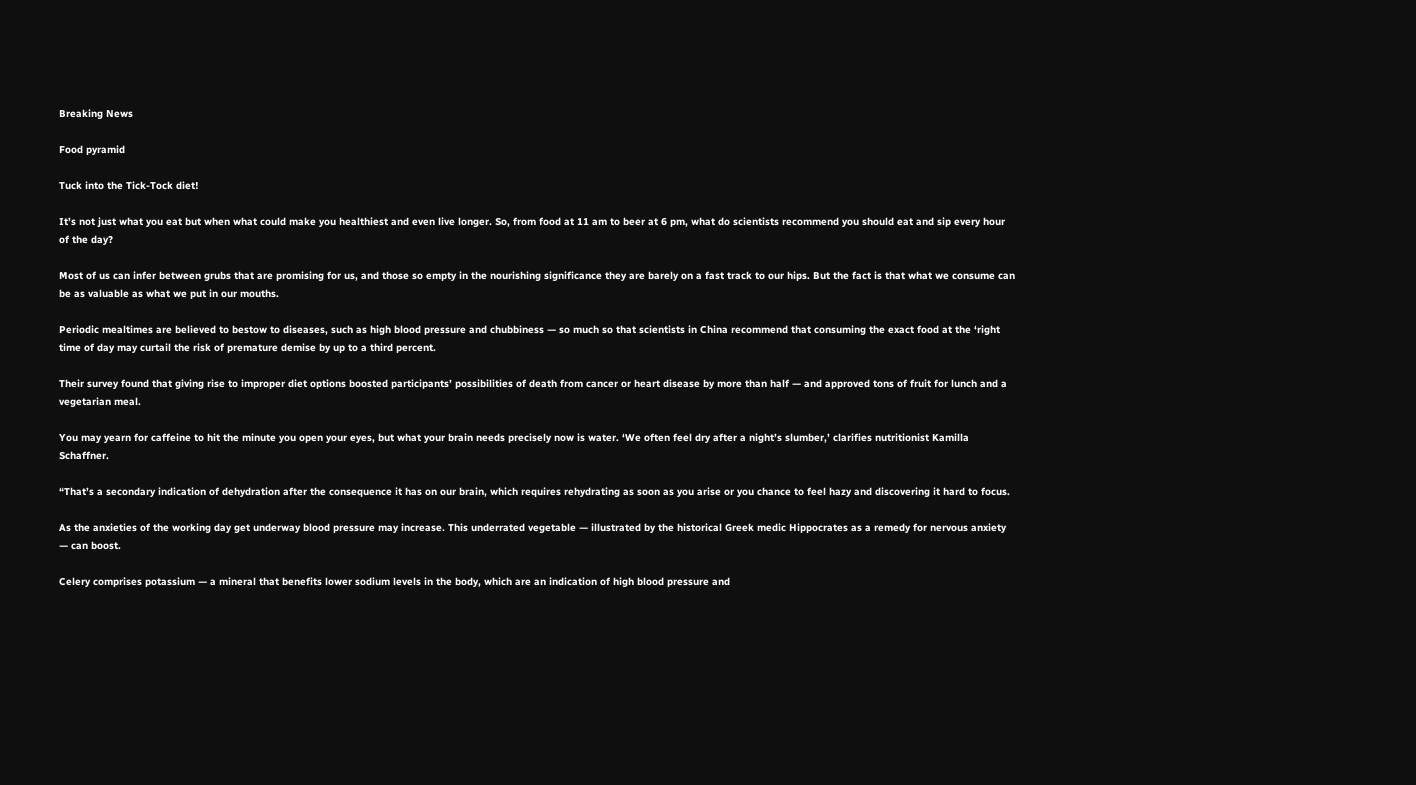Breaking News

Food pyramid

Tuck into the Tick-Tock diet!

It’s not just what you eat but when what could make you healthiest and even live longer. So, from food at 11 am to beer at 6 pm, what do scientists recommend you should eat and sip every hour of the day?

Most of us can infer between grubs that are promising for us, and those so empty in the nourishing significance they are barely on a fast track to our hips. But the fact is that what we consume can be as valuable as what we put in our mouths.

Periodic mealtimes are believed to bestow to diseases, such as high blood pressure and chubbiness — so much so that scientists in China recommend that consuming the exact food at the ‘right time of day may curtail the risk of premature demise by up to a third percent.

Their survey found that giving rise to improper diet options boosted participants’ possibilities of death from cancer or heart disease by more than half — and approved tons of fruit for lunch and a vegetarian meal.

You may yearn for caffeine to hit the minute you open your eyes, but what your brain needs precisely now is water. ‘We often feel dry after a night’s slumber,’ clarifies nutritionist Kamilla Schaffner.

“That’s a secondary indication of dehydration after the consequence it has on our brain, which requires rehydrating as soon as you arise or you chance to feel hazy and discovering it hard to focus.

As the anxieties of the working day get underway blood pressure may increase. This underrated vegetable — illustrated by the historical Greek medic Hippocrates as a remedy for nervous anxiety — can boost.

Celery comprises potassium — a mineral that benefits lower sodium levels in the body, which are an indication of high blood pressure and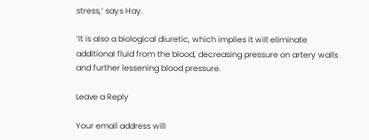stress,’ says Hay.

‘It is also a biological diuretic, which implies it will eliminate additional fluid from the blood, decreasing pressure on artery walls and further lessening blood pressure.

Leave a Reply

Your email address will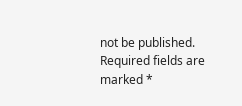not be published. Required fields are marked *